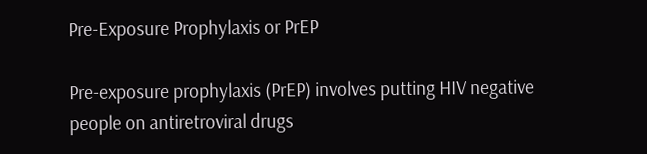Pre-Exposure Prophylaxis or PrEP

Pre-exposure prophylaxis (PrEP) involves putting HIV negative people on antiretroviral drugs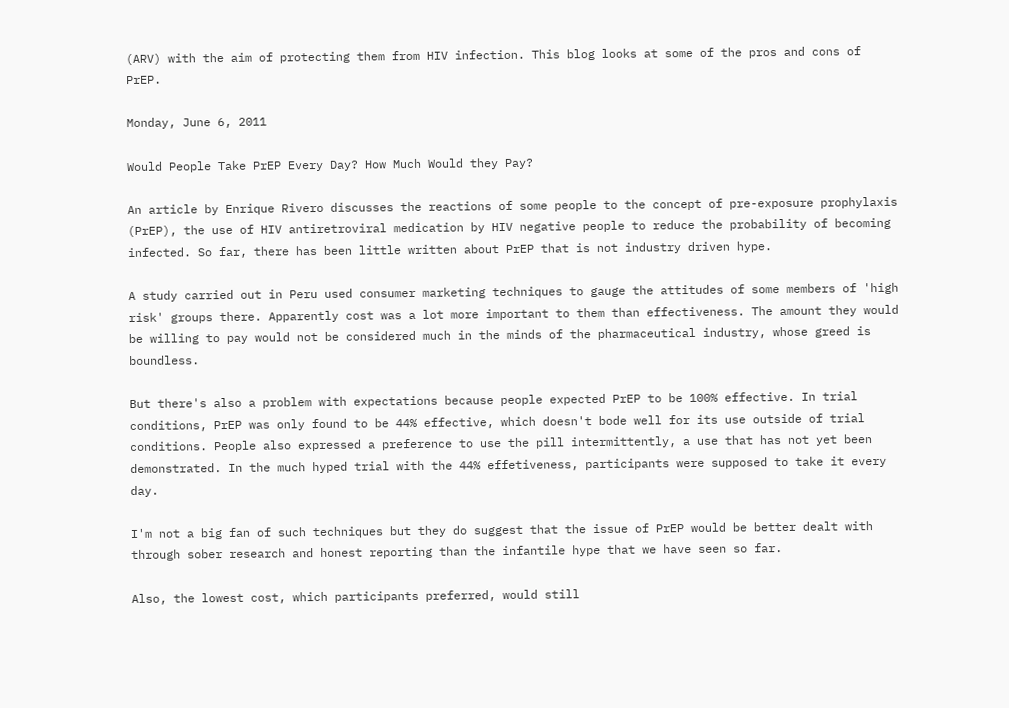(ARV) with the aim of protecting them from HIV infection. This blog looks at some of the pros and cons of PrEP.

Monday, June 6, 2011

Would People Take PrEP Every Day? How Much Would they Pay?

An article by Enrique Rivero discusses the reactions of some people to the concept of pre-exposure prophylaxis (PrEP), the use of HIV antiretroviral medication by HIV negative people to reduce the probability of becoming infected. So far, there has been little written about PrEP that is not industry driven hype.

A study carried out in Peru used consumer marketing techniques to gauge the attitudes of some members of 'high risk' groups there. Apparently cost was a lot more important to them than effectiveness. The amount they would be willing to pay would not be considered much in the minds of the pharmaceutical industry, whose greed is boundless.

But there's also a problem with expectations because people expected PrEP to be 100% effective. In trial conditions, PrEP was only found to be 44% effective, which doesn't bode well for its use outside of trial conditions. People also expressed a preference to use the pill intermittently, a use that has not yet been demonstrated. In the much hyped trial with the 44% effetiveness, participants were supposed to take it every day.

I'm not a big fan of such techniques but they do suggest that the issue of PrEP would be better dealt with through sober research and honest reporting than the infantile hype that we have seen so far.

Also, the lowest cost, which participants preferred, would still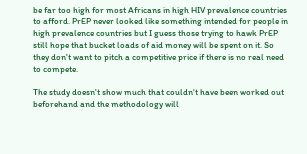be far too high for most Africans in high HIV prevalence countries to afford. PrEP never looked like something intended for people in high prevalence countries but I guess those trying to hawk PrEP still hope that bucket loads of aid money will be spent on it. So they don't want to pitch a competitive price if there is no real need to compete.

The study doesn't show much that couldn't have been worked out beforehand and the methodology will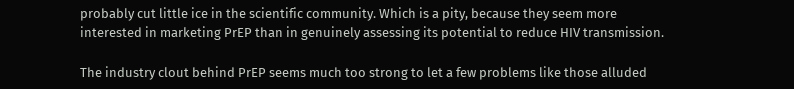probably cut little ice in the scientific community. Which is a pity, because they seem more interested in marketing PrEP than in genuinely assessing its potential to reduce HIV transmission.

The industry clout behind PrEP seems much too strong to let a few problems like those alluded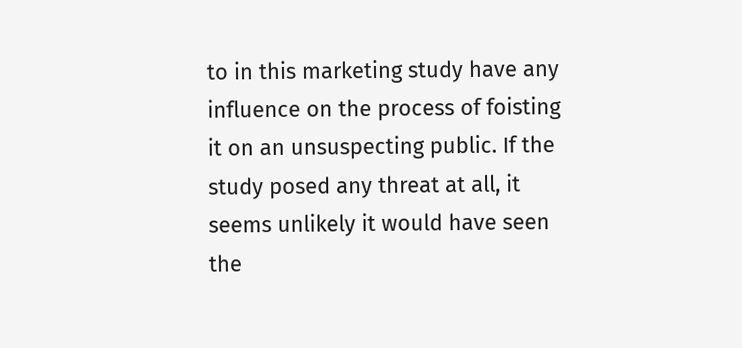to in this marketing study have any influence on the process of foisting it on an unsuspecting public. If the study posed any threat at all, it seems unlikely it would have seen the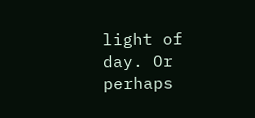light of day. Or perhaps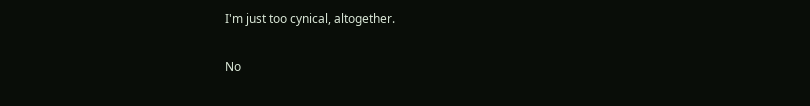I'm just too cynical, altogether.


No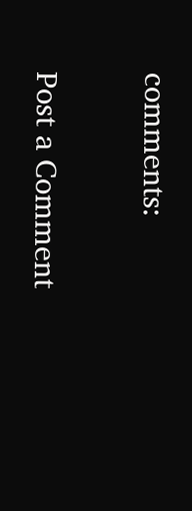comments:

Post a Comment